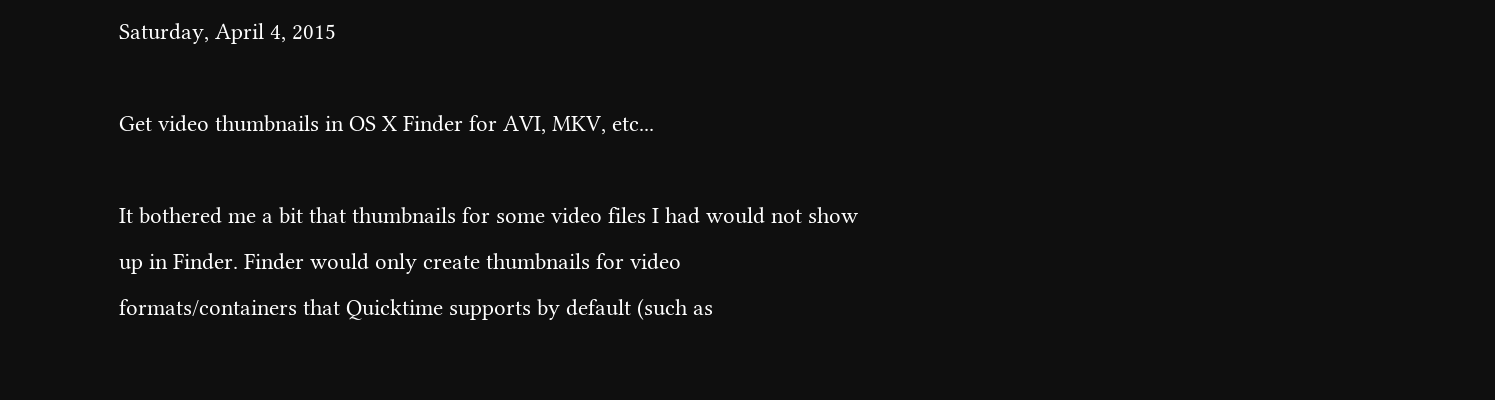Saturday, April 4, 2015

Get video thumbnails in OS X Finder for AVI, MKV, etc...

It bothered me a bit that thumbnails for some video files I had would not show up in Finder. Finder would only create thumbnails for video formats/containers that Quicktime supports by default (such as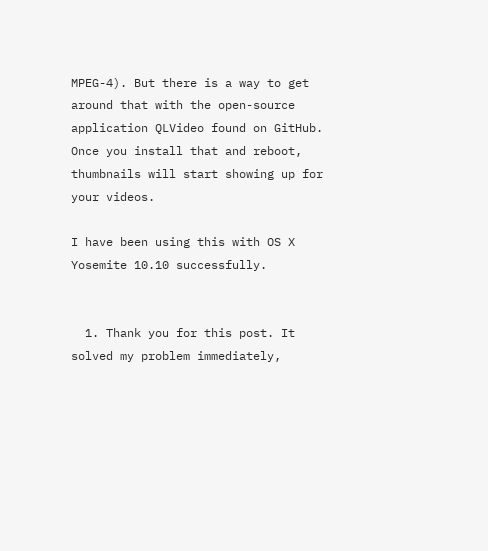MPEG-4). But there is a way to get around that with the open-source application QLVideo found on GitHub. Once you install that and reboot, thumbnails will start showing up for your videos.

I have been using this with OS X Yosemite 10.10 successfully.


  1. Thank you for this post. It solved my problem immediately,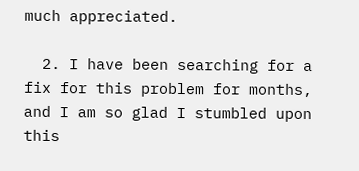much appreciated.

  2. I have been searching for a fix for this problem for months, and I am so glad I stumbled upon this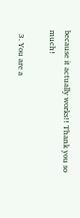because it actually works!! Thank you so much!

  3. You are a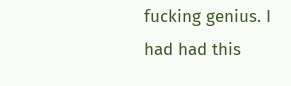fucking genius. I had had this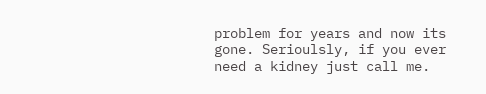problem for years and now its gone. Serioulsly, if you ever need a kidney just call me.